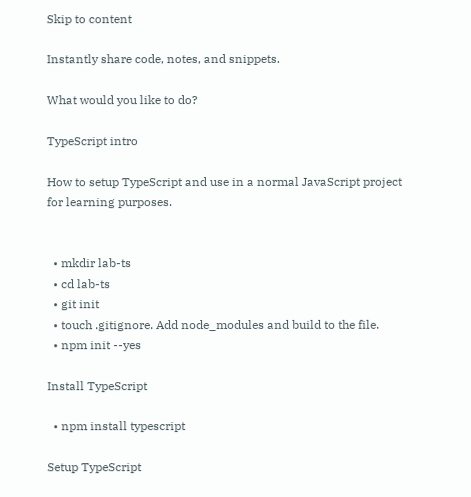Skip to content

Instantly share code, notes, and snippets.

What would you like to do?

TypeScript intro

How to setup TypeScript and use in a normal JavaScript project for learning purposes.


  • mkdir lab-ts
  • cd lab-ts
  • git init
  • touch .gitignore. Add node_modules and build to the file.
  • npm init --yes

Install TypeScript

  • npm install typescript

Setup TypeScript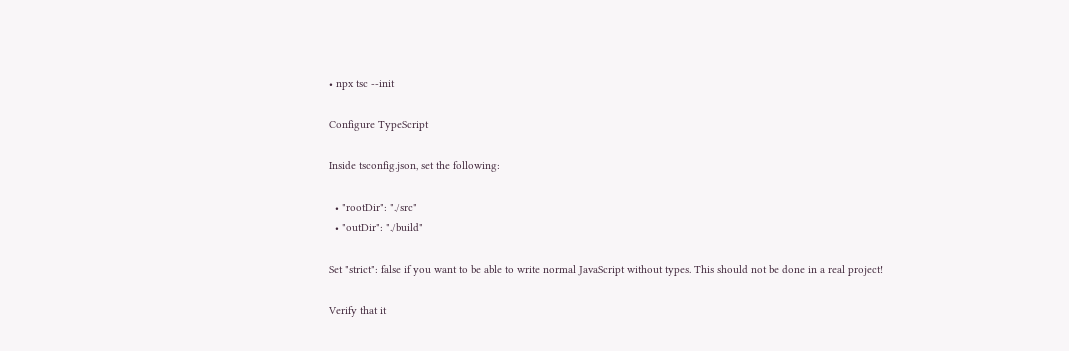• npx tsc --init

Configure TypeScript

Inside tsconfig.json, set the following:

  • "rootDir": "./src"
  • "outDir": "./build"

Set "strict": false if you want to be able to write normal JavaScript without types. This should not be done in a real project!

Verify that it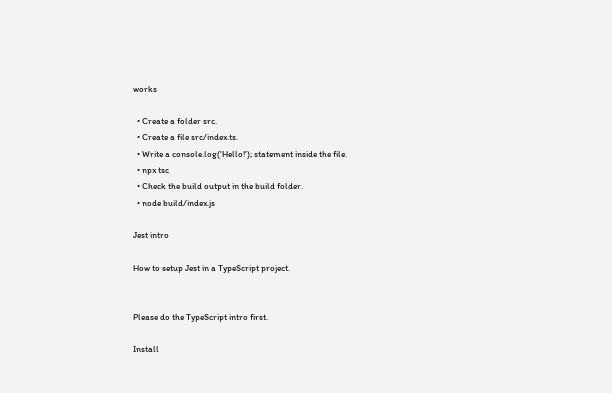works

  • Create a folder src.
  • Create a file src/index.ts.
  • Write a console.log('Hello!'); statement inside the file.
  • npx tsc
  • Check the build output in the build folder.
  • node build/index.js

Jest intro

How to setup Jest in a TypeScript project.


Please do the TypeScript intro first.

Install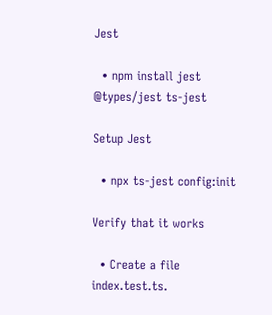Jest

  • npm install jest @types/jest ts-jest

Setup Jest

  • npx ts-jest config:init

Verify that it works

  • Create a file index.test.ts.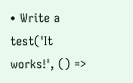• Write a test('It works!', () =>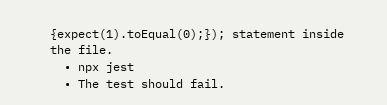{expect(1).toEqual(0);}); statement inside the file.
  • npx jest
  • The test should fail.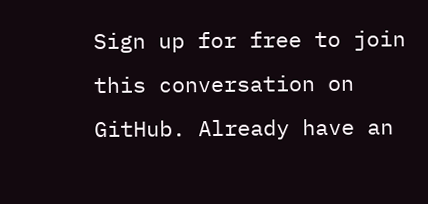Sign up for free to join this conversation on GitHub. Already have an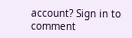account? Sign in to comment